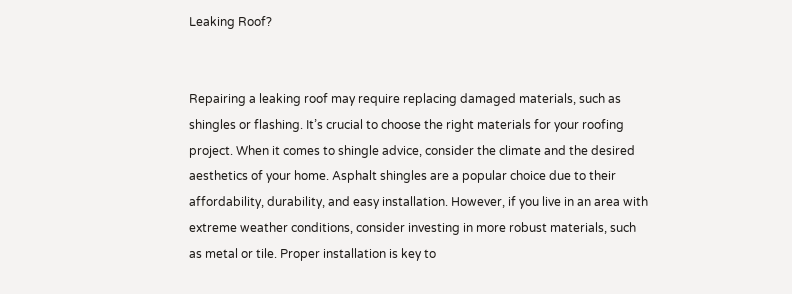Leaking Roof?


Repairing a leaking roof may require replacing damaged materials, such as shingles or flashing. It’s crucial to choose the right materials for your roofing project. When it comes to shingle advice, consider the climate and the desired aesthetics of your home. Asphalt shingles are a popular choice due to their affordability, durability, and easy installation. However, if you live in an area with extreme weather conditions, consider investing in more robust materials, such as metal or tile. Proper installation is key to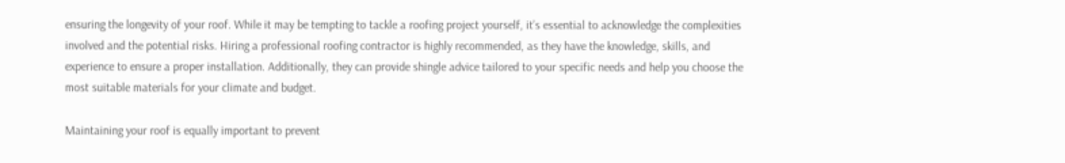ensuring the longevity of your roof. While it may be tempting to tackle a roofing project yourself, it’s essential to acknowledge the complexities involved and the potential risks. Hiring a professional roofing contractor is highly recommended, as they have the knowledge, skills, and experience to ensure a proper installation. Additionally, they can provide shingle advice tailored to your specific needs and help you choose the most suitable materials for your climate and budget.

Maintaining your roof is equally important to prevent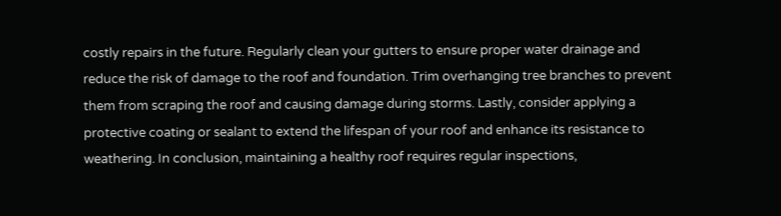costly repairs in the future. Regularly clean your gutters to ensure proper water drainage and reduce the risk of damage to the roof and foundation. Trim overhanging tree branches to prevent them from scraping the roof and causing damage during storms. Lastly, consider applying a protective coating or sealant to extend the lifespan of your roof and enhance its resistance to weathering. In conclusion, maintaining a healthy roof requires regular inspections,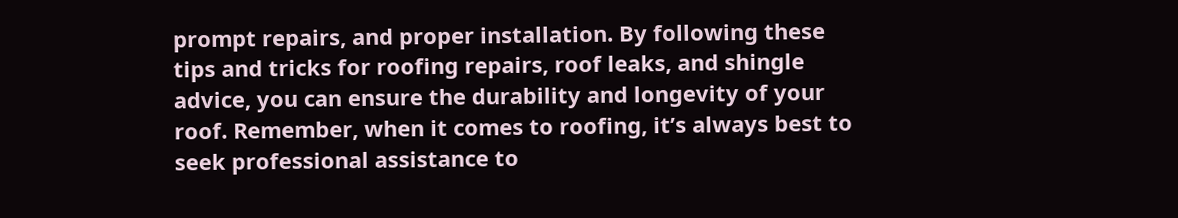prompt repairs, and proper installation. By following these tips and tricks for roofing repairs, roof leaks, and shingle advice, you can ensure the durability and longevity of your roof. Remember, when it comes to roofing, it’s always best to seek professional assistance to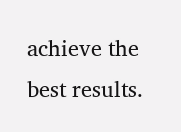achieve the best results.